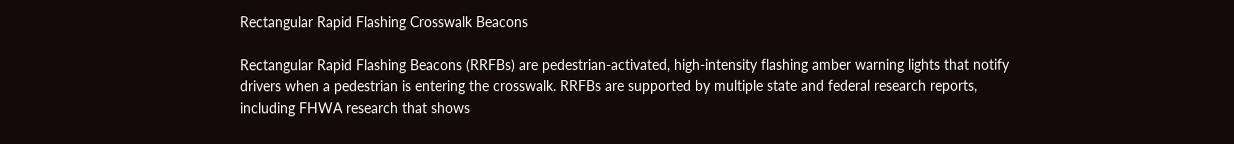Rectangular Rapid Flashing Crosswalk Beacons

Rectangular Rapid Flashing Beacons (RRFBs) are pedestrian-activated, high-intensity flashing amber warning lights that notify drivers when a pedestrian is entering the crosswalk. RRFBs are supported by multiple state and federal research reports, including FHWA research that shows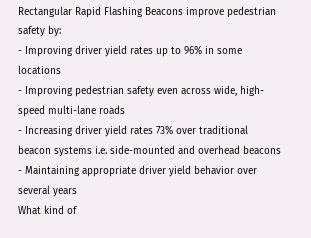Rectangular Rapid Flashing Beacons improve pedestrian safety by:
- Improving driver yield rates up to 96% in some locations
- Improving pedestrian safety even across wide, high-speed multi-lane roads
- Increasing driver yield rates 73% over traditional beacon systems i.e. side-mounted and overhead beacons
- Maintaining appropriate driver yield behavior over several years
What kind of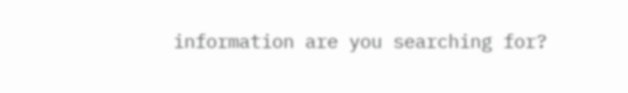information are you searching for?